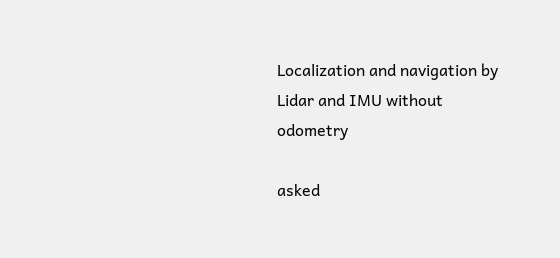Localization and navigation by Lidar and IMU without odometry

asked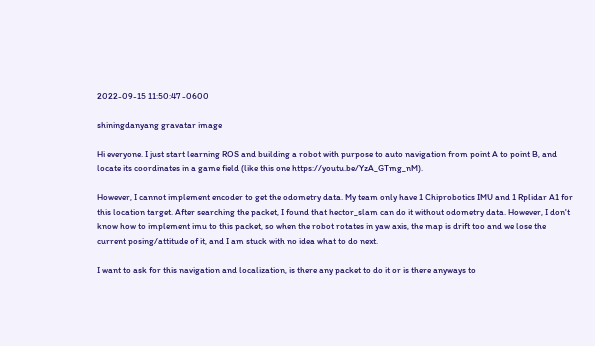2022-09-15 11:50:47 -0600

shiningdanyang gravatar image

Hi everyone. I just start learning ROS and building a robot with purpose to auto navigation from point A to point B, and locate its coordinates in a game field (like this one https://youtu.be/YzA_GTmg_nM).

However, I cannot implement encoder to get the odometry data. My team only have 1 Chiprobotics IMU and 1 Rplidar A1 for this location target. After searching the packet, I found that hector_slam can do it without odometry data. However, I don't know how to implement imu to this packet, so when the robot rotates in yaw axis, the map is drift too and we lose the current posing/attitude of it, and I am stuck with no idea what to do next.

I want to ask for this navigation and localization, is there any packet to do it or is there anyways to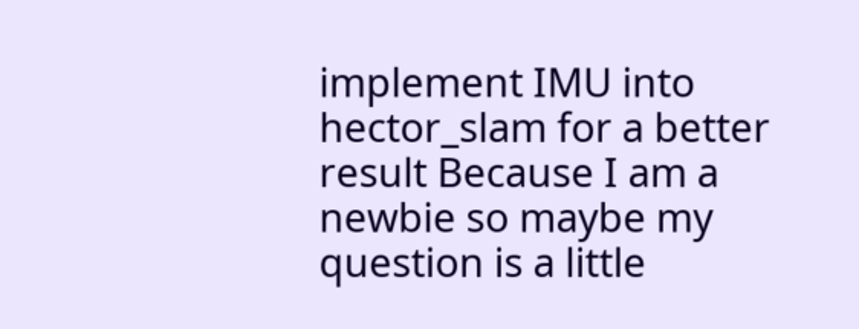implement IMU into hector_slam for a better result Because I am a newbie so maybe my question is a little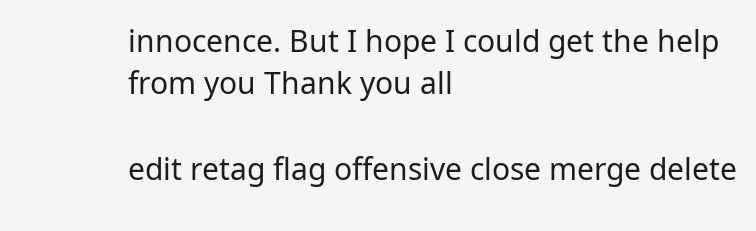innocence. But I hope I could get the help from you Thank you all

edit retag flag offensive close merge delete